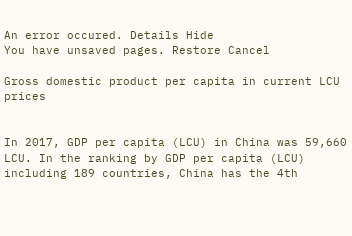An error occured. Details Hide
You have unsaved pages. Restore Cancel

Gross domestic product per capita in current LCU prices


In 2017, GDP per capita (LCU) in China was 59,660 LCU. In the ranking by GDP per capita (LCU) including 189 countries, China has the 4th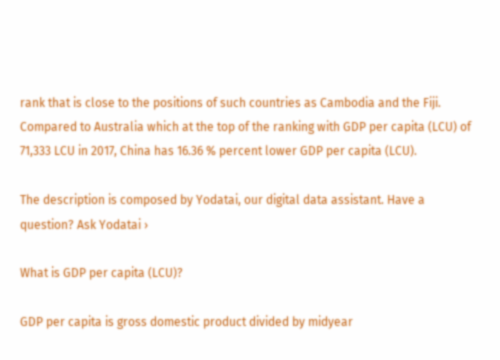rank that is close to the positions of such countries as Cambodia and the Fiji. Compared to Australia which at the top of the ranking with GDP per capita (LCU) of 71,333 LCU in 2017, China has 16.36 % percent lower GDP per capita (LCU).

The description is composed by Yodatai, our digital data assistant. Have a question? Ask Yodatai ›

What is GDP per capita (LCU)?

GDP per capita is gross domestic product divided by midyear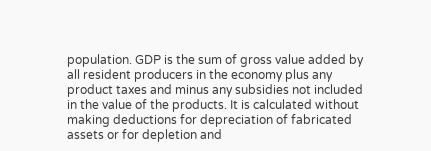population. GDP is the sum of gross value added by all resident producers in the economy plus any product taxes and minus any subsidies not included in the value of the products. It is calculated without making deductions for depreciation of fabricated assets or for depletion and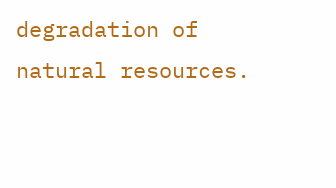degradation of natural resources.